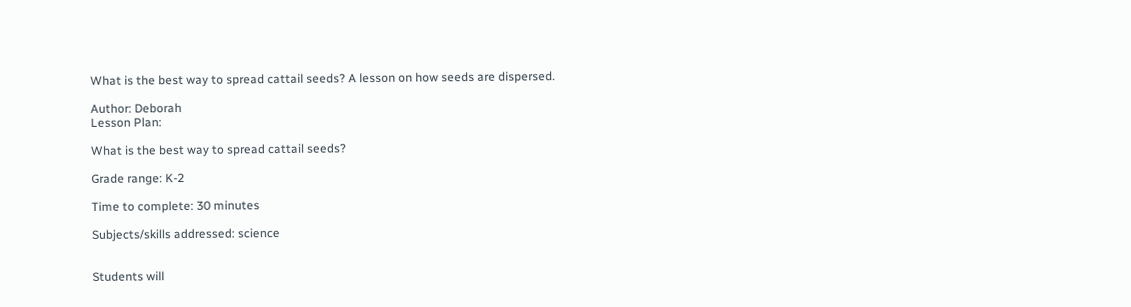What is the best way to spread cattail seeds? A lesson on how seeds are dispersed.

Author: Deborah
Lesson Plan:

What is the best way to spread cattail seeds?

Grade range: K-2

Time to complete: 30 minutes

Subjects/skills addressed: science


Students will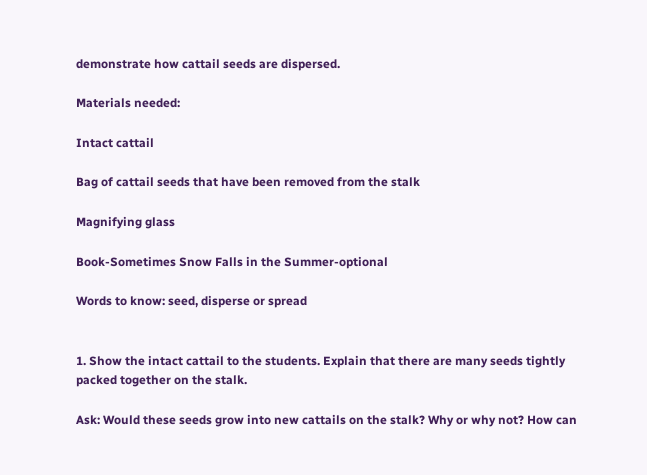demonstrate how cattail seeds are dispersed.

Materials needed:

Intact cattail

Bag of cattail seeds that have been removed from the stalk

Magnifying glass

Book-Sometimes Snow Falls in the Summer-optional

Words to know: seed, disperse or spread


1. Show the intact cattail to the students. Explain that there are many seeds tightly packed together on the stalk.

Ask: Would these seeds grow into new cattails on the stalk? Why or why not? How can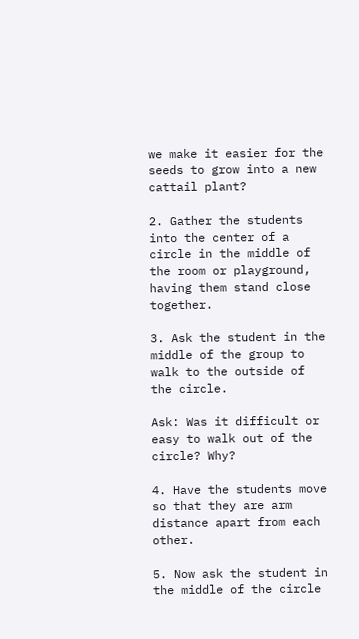we make it easier for the seeds to grow into a new cattail plant?

2. Gather the students into the center of a circle in the middle of the room or playground, having them stand close together.

3. Ask the student in the middle of the group to walk to the outside of the circle.

Ask: Was it difficult or easy to walk out of the circle? Why?

4. Have the students move so that they are arm distance apart from each other.

5. Now ask the student in the middle of the circle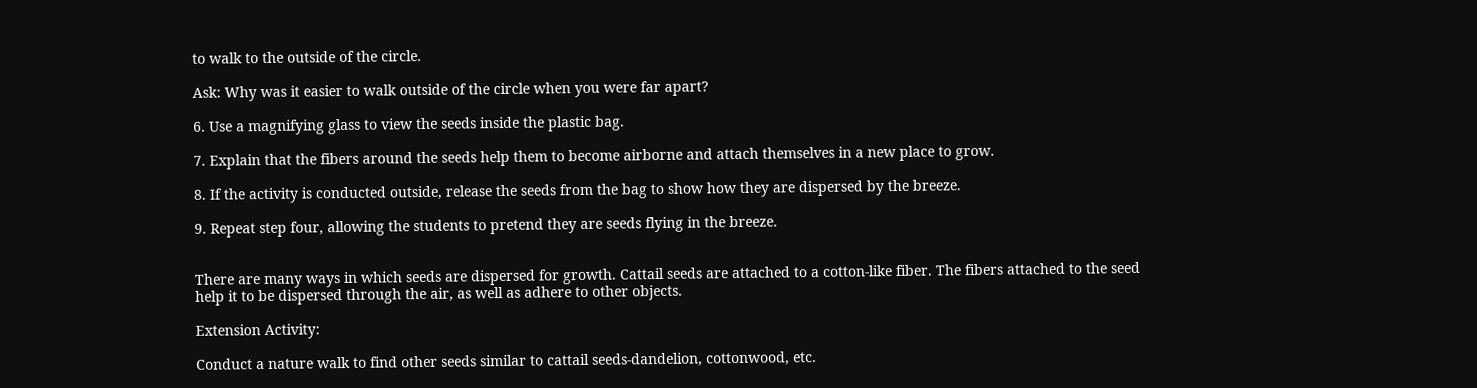to walk to the outside of the circle.

Ask: Why was it easier to walk outside of the circle when you were far apart?

6. Use a magnifying glass to view the seeds inside the plastic bag.

7. Explain that the fibers around the seeds help them to become airborne and attach themselves in a new place to grow.

8. If the activity is conducted outside, release the seeds from the bag to show how they are dispersed by the breeze.

9. Repeat step four, allowing the students to pretend they are seeds flying in the breeze.


There are many ways in which seeds are dispersed for growth. Cattail seeds are attached to a cotton-like fiber. The fibers attached to the seed help it to be dispersed through the air, as well as adhere to other objects.

Extension Activity:

Conduct a nature walk to find other seeds similar to cattail seeds-dandelion, cottonwood, etc.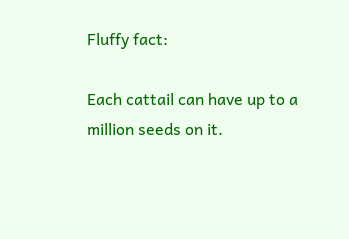Fluffy fact:

Each cattail can have up to a million seeds on it.